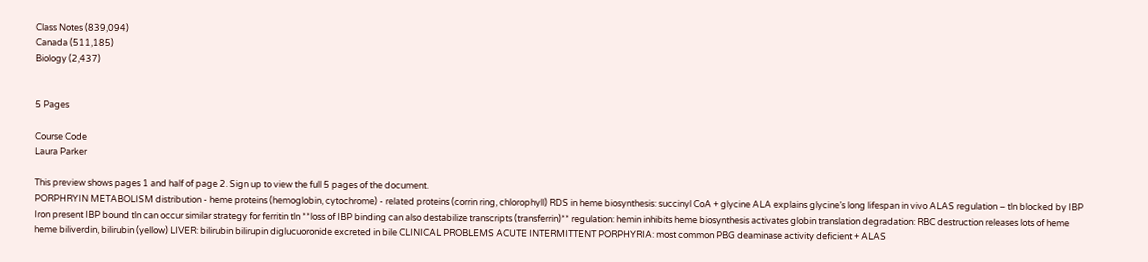Class Notes (839,094)
Canada (511,185)
Biology (2,437)


5 Pages

Course Code
Laura Parker

This preview shows pages 1 and half of page 2. Sign up to view the full 5 pages of the document.
PORPHRYIN METABOLISM distribution - heme proteins (hemoglobin, cytochrome) - related proteins (corrin ring, chlorophyll) RDS in heme biosynthesis: succinyl CoA + glycine ALA explains glycine’s long lifespan in vivo ALAS regulation – tln blocked by IBP Iron present IBP bound tln can occur similar strategy for ferritin tln **loss of IBP binding can also destabilize transcripts (transferrin)** regulation: hemin inhibits heme biosynthesis activates globin translation degradation: RBC destruction releases lots of heme heme biliverdin, bilirubin (yellow) LIVER: bilirubin bilirupin diglucuoronide excreted in bile CLINICAL PROBLEMS ACUTE INTERMITTENT PORPHYRIA: most common PBG deaminase activity deficient + ALAS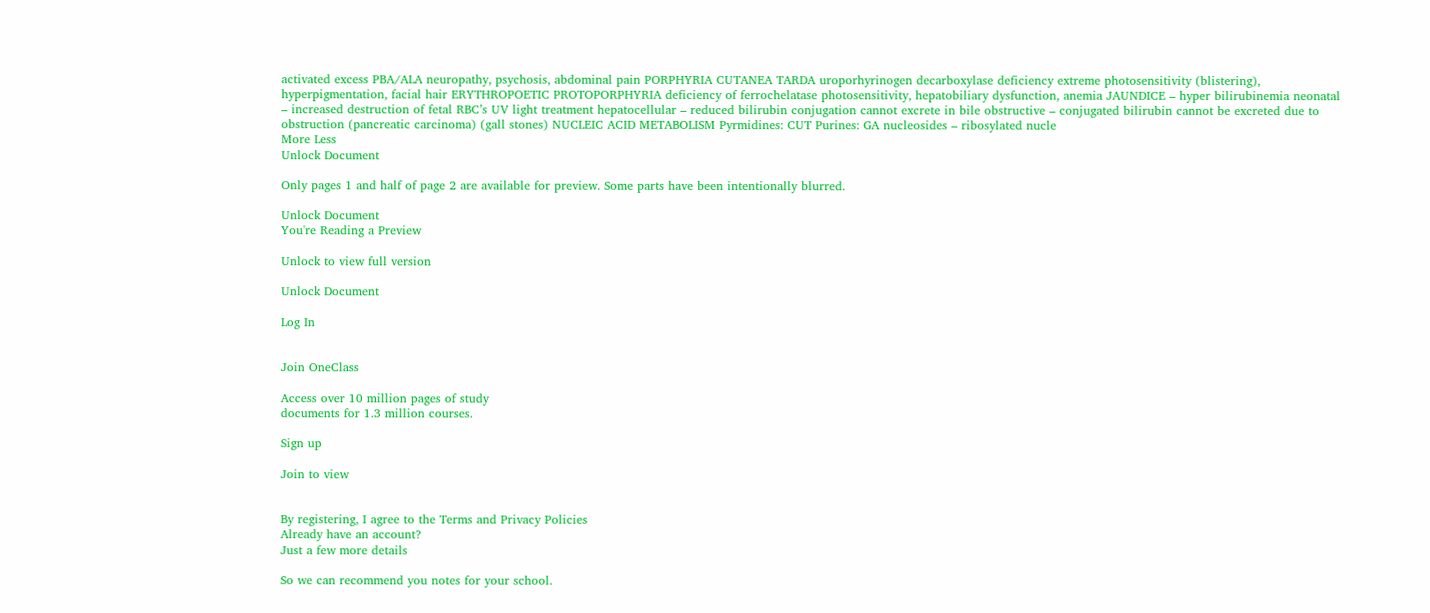activated excess PBA/ALA neuropathy, psychosis, abdominal pain PORPHYRIA CUTANEA TARDA uroporhyrinogen decarboxylase deficiency extreme photosensitivity (blistering), hyperpigmentation, facial hair ERYTHROPOETIC PROTOPORPHYRIA deficiency of ferrochelatase photosensitivity, hepatobiliary dysfunction, anemia JAUNDICE – hyper bilirubinemia neonatal – increased destruction of fetal RBC’s UV light treatment hepatocellular – reduced bilirubin conjugation cannot excrete in bile obstructive – conjugated bilirubin cannot be excreted due to obstruction (pancreatic carcinoma) (gall stones) NUCLEIC ACID METABOLISM Pyrmidines: CUT Purines: GA nucleosides – ribosylated nucle
More Less
Unlock Document

Only pages 1 and half of page 2 are available for preview. Some parts have been intentionally blurred.

Unlock Document
You're Reading a Preview

Unlock to view full version

Unlock Document

Log In


Join OneClass

Access over 10 million pages of study
documents for 1.3 million courses.

Sign up

Join to view


By registering, I agree to the Terms and Privacy Policies
Already have an account?
Just a few more details

So we can recommend you notes for your school.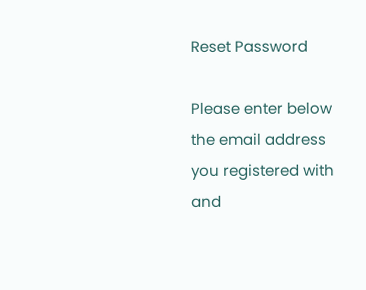Reset Password

Please enter below the email address you registered with and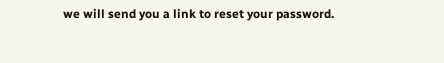we will send you a link to reset your password.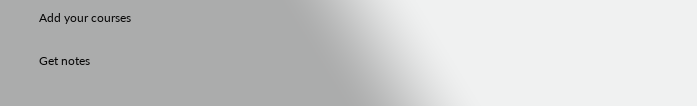Add your courses

Get notes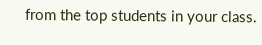from the top students in your class.